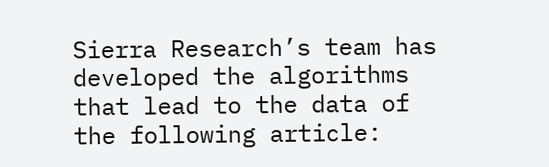Sierra Research’s team has developed the algorithms that lead to the data of the following article: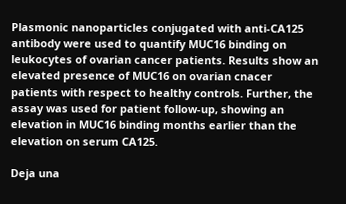Plasmonic nanoparticles conjugated with anti-CA125 antibody were used to quantify MUC16 binding on leukocytes of ovarian cancer patients. Results show an elevated presence of MUC16 on ovarian cnacer patients with respect to healthy controls. Further, the assay was used for patient follow-up, showing an elevation in MUC16 binding months earlier than the elevation on serum CA125.

Deja una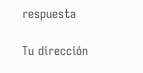respuesta

Tu dirección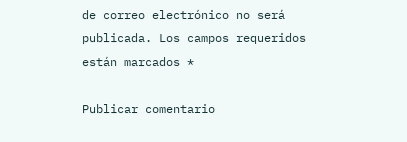de correo electrónico no será publicada. Los campos requeridos están marcados *

Publicar comentario